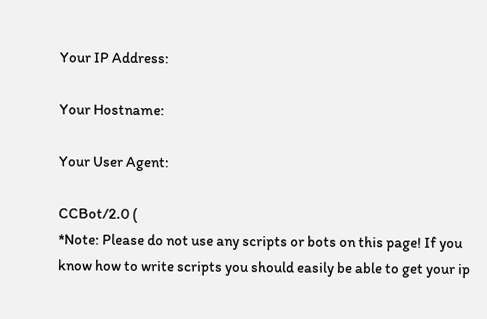Your IP Address:

Your Hostname:

Your User Agent:

CCBot/2.0 (
*Note: Please do not use any scripts or bots on this page! If you know how to write scripts you should easily be able to get your ip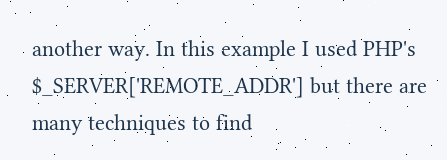another way. In this example I used PHP's $_SERVER['REMOTE_ADDR'] but there are many techniques to find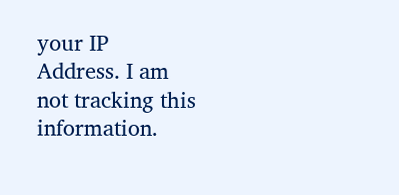your IP Address. I am not tracking this information.